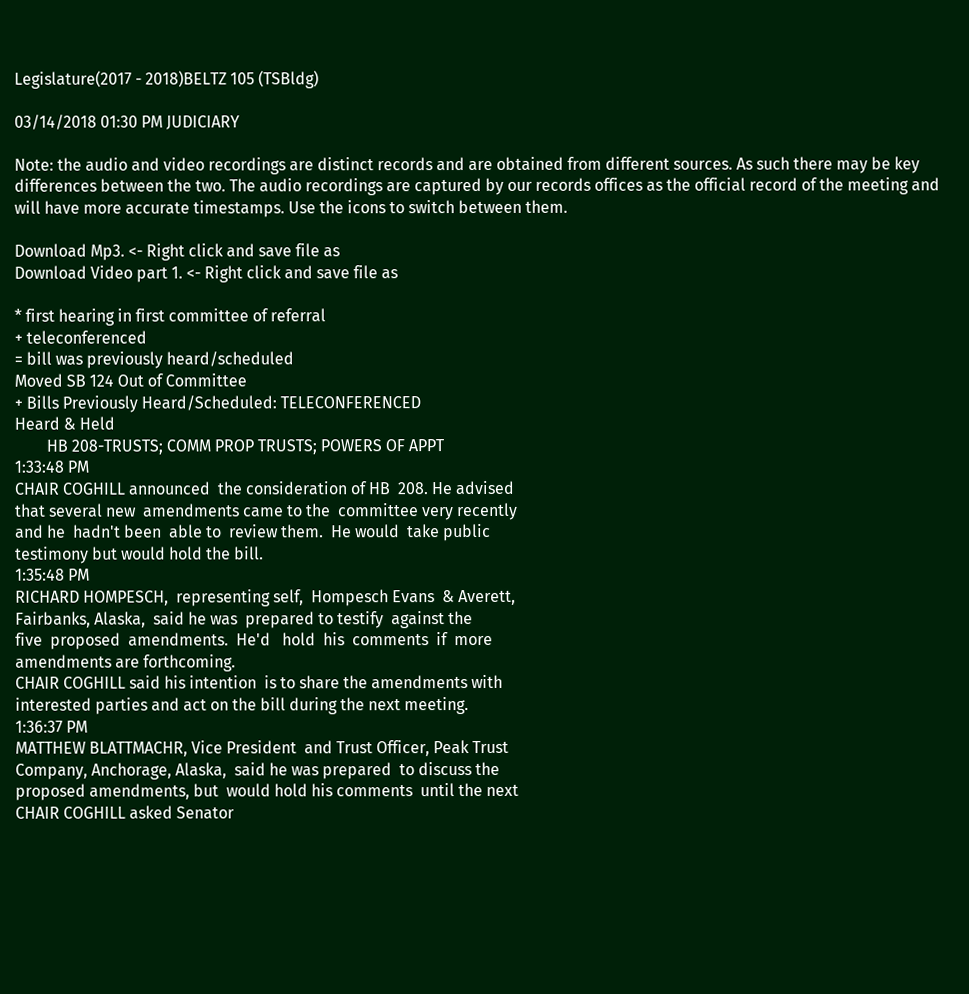Legislature(2017 - 2018)BELTZ 105 (TSBldg)

03/14/2018 01:30 PM JUDICIARY

Note: the audio and video recordings are distinct records and are obtained from different sources. As such there may be key differences between the two. The audio recordings are captured by our records offices as the official record of the meeting and will have more accurate timestamps. Use the icons to switch between them.

Download Mp3. <- Right click and save file as
Download Video part 1. <- Right click and save file as

* first hearing in first committee of referral
+ teleconferenced
= bill was previously heard/scheduled
Moved SB 124 Out of Committee
+ Bills Previously Heard/Scheduled: TELECONFERENCED
Heard & Held
        HB 208-TRUSTS; COMM PROP TRUSTS; POWERS OF APPT
1:33:48 PM
CHAIR COGHILL announced  the consideration of HB  208. He advised
that several new  amendments came to the  committee very recently
and he  hadn't been  able to  review them.  He would  take public
testimony but would hold the bill.
1:35:48 PM
RICHARD HOMPESCH,  representing self,  Hompesch Evans  & Averett,
Fairbanks, Alaska,  said he was  prepared to testify  against the
five  proposed  amendments.  He'd   hold  his  comments  if  more
amendments are forthcoming.
CHAIR COGHILL said his intention  is to share the amendments with
interested parties and act on the bill during the next meeting.
1:36:37 PM
MATTHEW BLATTMACHR, Vice President  and Trust Officer, Peak Trust
Company, Anchorage, Alaska,  said he was prepared  to discuss the
proposed amendments, but  would hold his comments  until the next
CHAIR COGHILL asked Senator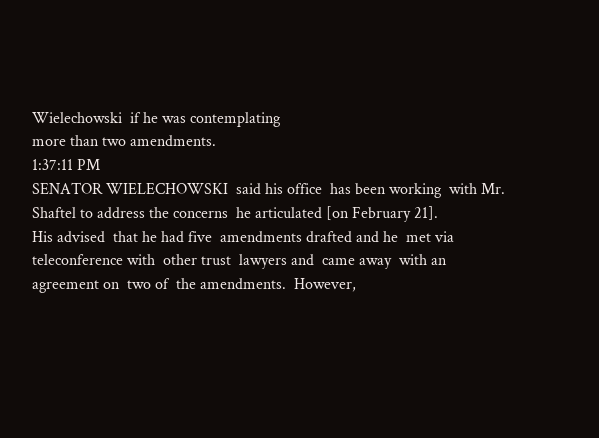Wielechowski  if he was contemplating
more than two amendments.
1:37:11 PM
SENATOR WIELECHOWSKI  said his office  has been working  with Mr.
Shaftel to address the concerns  he articulated [on February 21].
His advised  that he had five  amendments drafted and he  met via
teleconference with  other trust  lawyers and  came away  with an
agreement on  two of  the amendments.  However,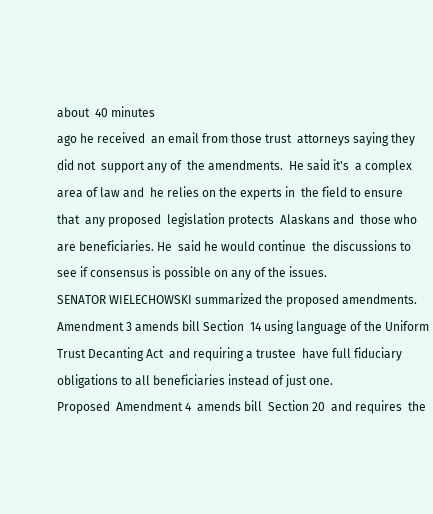about  40 minutes
ago he received  an email from those trust  attorneys saying they
did not  support any of  the amendments.  He said it's  a complex
area of law and  he relies on the experts in  the field to ensure
that  any proposed  legislation protects  Alaskans and  those who
are beneficiaries. He  said he would continue  the discussions to
see if consensus is possible on any of the issues.
SENATOR WIELECHOWSKI summarized the proposed amendments.
Amendment 3 amends bill Section  14 using language of the Uniform
Trust Decanting Act  and requiring a trustee  have full fiduciary
obligations to all beneficiaries instead of just one.
Proposed  Amendment 4  amends bill  Section 20  and requires  the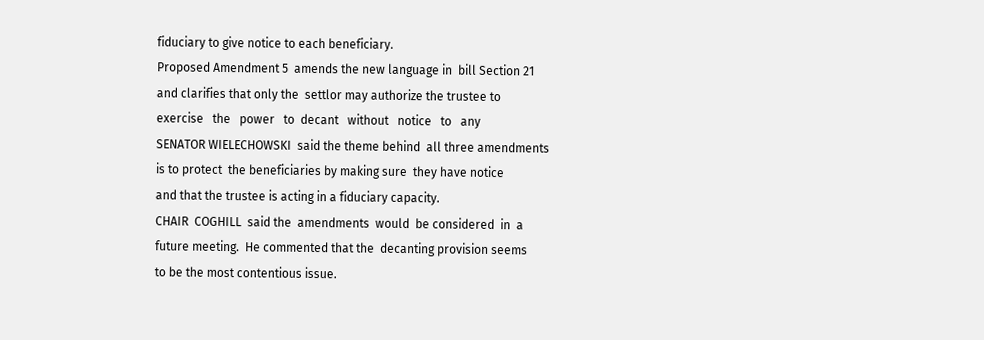fiduciary to give notice to each beneficiary.
Proposed Amendment 5  amends the new language in  bill Section 21
and clarifies that only the  settlor may authorize the trustee to
exercise   the   power   to  decant   without   notice   to   any
SENATOR WIELECHOWSKI  said the theme behind  all three amendments
is to protect  the beneficiaries by making sure  they have notice
and that the trustee is acting in a fiduciary capacity.
CHAIR  COGHILL  said the  amendments  would  be considered  in  a
future meeting.  He commented that the  decanting provision seems
to be the most contentious issue.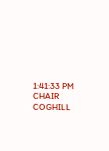1:41:33 PM
CHAIR COGHILL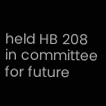held HB 208 in committee for future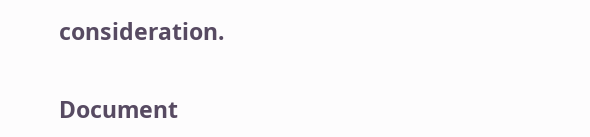consideration.

Document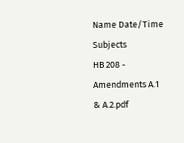Name Date/Time Subjects
HB 208 - Amendments A.1 & A.2.pdf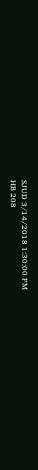SJUD 3/14/2018 1:30:00 PM
HB 208